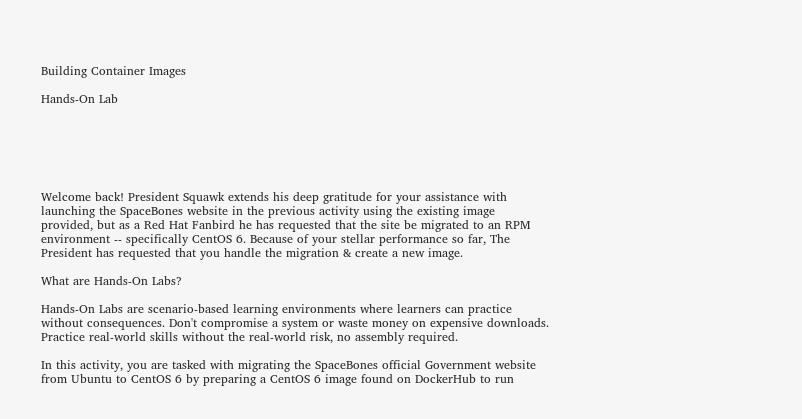Building Container Images

Hands-On Lab






Welcome back! President Squawk extends his deep gratitude for your assistance with launching the SpaceBones website in the previous activity using the existing image provided, but as a Red Hat Fanbird he has requested that the site be migrated to an RPM environment -- specifically CentOS 6. Because of your stellar performance so far, The President has requested that you handle the migration & create a new image.

What are Hands-On Labs?

Hands-On Labs are scenario-based learning environments where learners can practice without consequences. Don't compromise a system or waste money on expensive downloads. Practice real-world skills without the real-world risk, no assembly required.

In this activity, you are tasked with migrating the SpaceBones official Government website from Ubuntu to CentOS 6 by preparing a CentOS 6 image found on DockerHub to run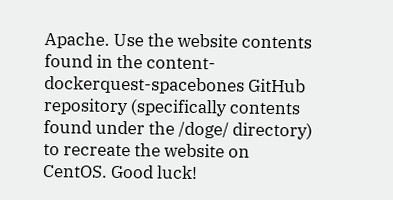Apache. Use the website contents found in the content-dockerquest-spacebones GitHub repository (specifically contents found under the /doge/ directory) to recreate the website on CentOS. Good luck!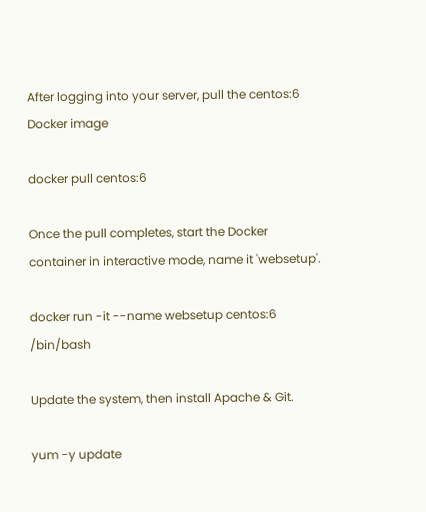After logging into your server, pull the centos:6 Docker image

docker pull centos:6

Once the pull completes, start the Docker container in interactive mode, name it 'websetup'.

docker run -it --name websetup centos:6 /bin/bash

Update the system, then install Apache & Git.

yum -y update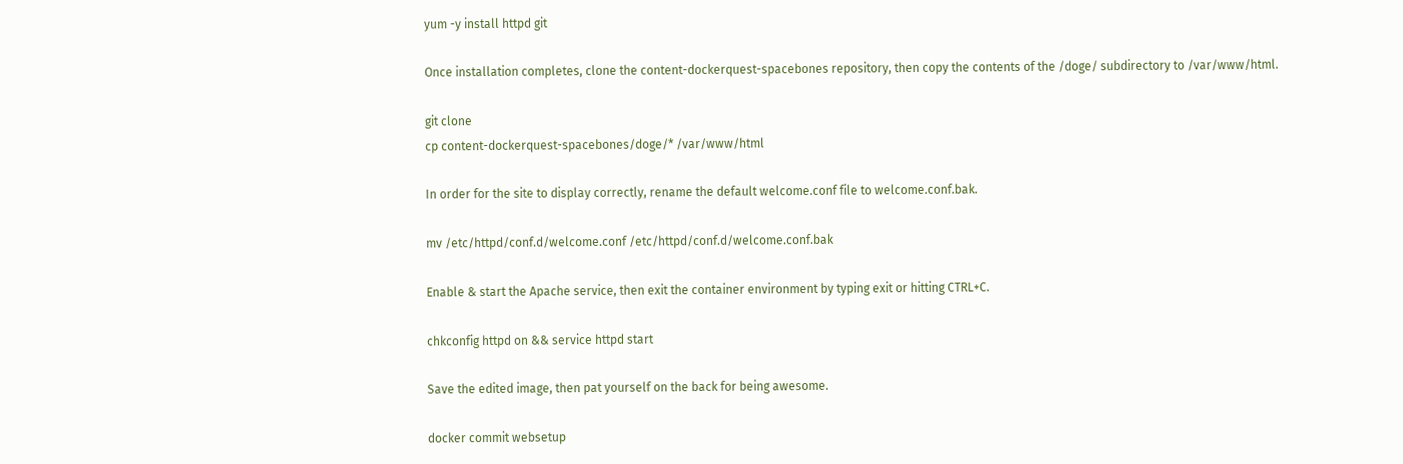yum -y install httpd git

Once installation completes, clone the content-dockerquest-spacebones repository, then copy the contents of the /doge/ subdirectory to /var/www/html.

git clone
cp content-dockerquest-spacebones/doge/* /var/www/html

In order for the site to display correctly, rename the default welcome.conf file to welcome.conf.bak.

mv /etc/httpd/conf.d/welcome.conf /etc/httpd/conf.d/welcome.conf.bak

Enable & start the Apache service, then exit the container environment by typing exit or hitting CTRL+C.

chkconfig httpd on && service httpd start

Save the edited image, then pat yourself on the back for being awesome.

docker commit websetup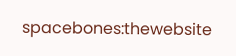spacebones:thewebsite